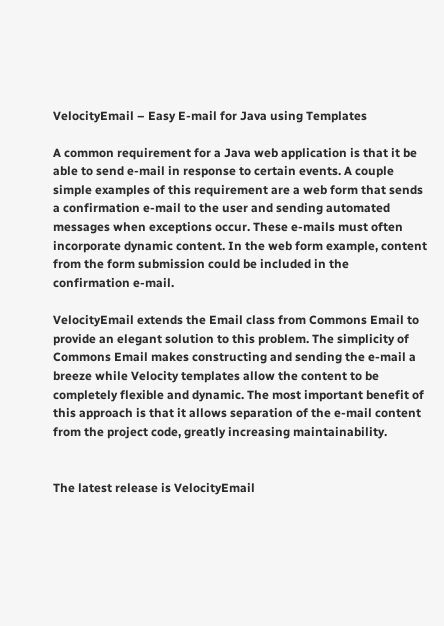VelocityEmail – Easy E-mail for Java using Templates

A common requirement for a Java web application is that it be able to send e-mail in response to certain events. A couple simple examples of this requirement are a web form that sends a confirmation e-mail to the user and sending automated messages when exceptions occur. These e-mails must often incorporate dynamic content. In the web form example, content from the form submission could be included in the confirmation e-mail.

VelocityEmail extends the Email class from Commons Email to provide an elegant solution to this problem. The simplicity of Commons Email makes constructing and sending the e-mail a breeze while Velocity templates allow the content to be completely flexible and dynamic. The most important benefit of this approach is that it allows separation of the e-mail content from the project code, greatly increasing maintainability.


The latest release is VelocityEmail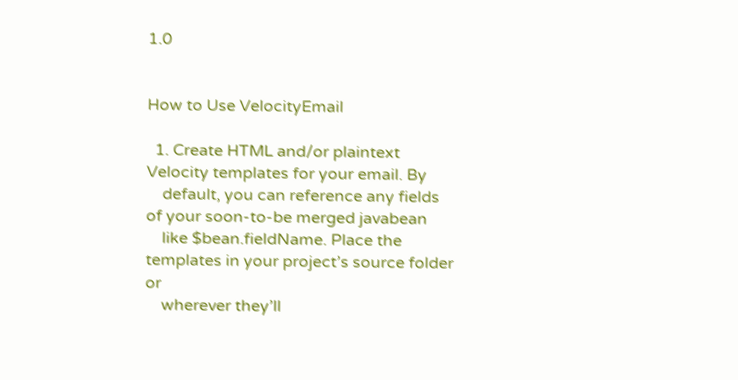1.0


How to Use VelocityEmail

  1. Create HTML and/or plaintext Velocity templates for your email. By
    default, you can reference any fields of your soon-to-be merged javabean
    like $bean.fieldName. Place the templates in your project’s source folder or
    wherever they’ll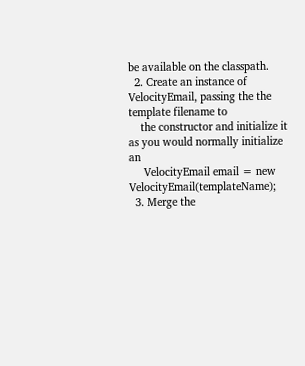be available on the classpath.
  2. Create an instance of VelocityEmail, passing the the template filename to
    the constructor and initialize it as you would normally initialize an
     VelocityEmail email = new VelocityEmail(templateName);
  3. Merge the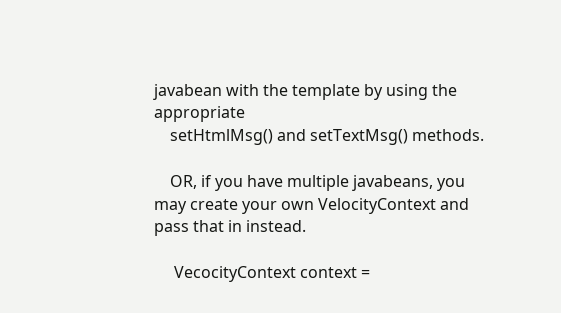javabean with the template by using the appropriate
    setHtmlMsg() and setTextMsg() methods.

    OR, if you have multiple javabeans, you may create your own VelocityContext and pass that in instead.

     VecocityContext context =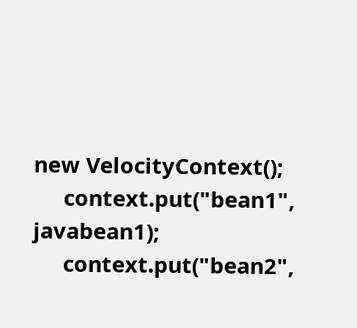new VelocityContext();
     context.put("bean1", javabean1);
     context.put("bean2",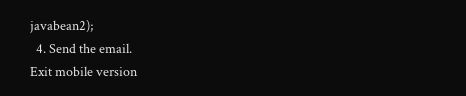javabean2);
  4. Send the email.
Exit mobile version